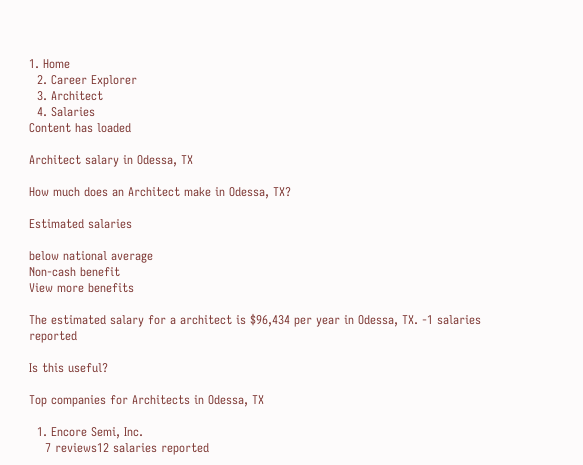1. Home
  2. Career Explorer
  3. Architect
  4. Salaries
Content has loaded

Architect salary in Odessa, TX

How much does an Architect make in Odessa, TX?

Estimated salaries

below national average
Non-cash benefit
View more benefits

The estimated salary for a architect is $96,434 per year in Odessa, TX. -1 salaries reported

Is this useful?

Top companies for Architects in Odessa, TX

  1. Encore Semi, Inc.
    7 reviews12 salaries reported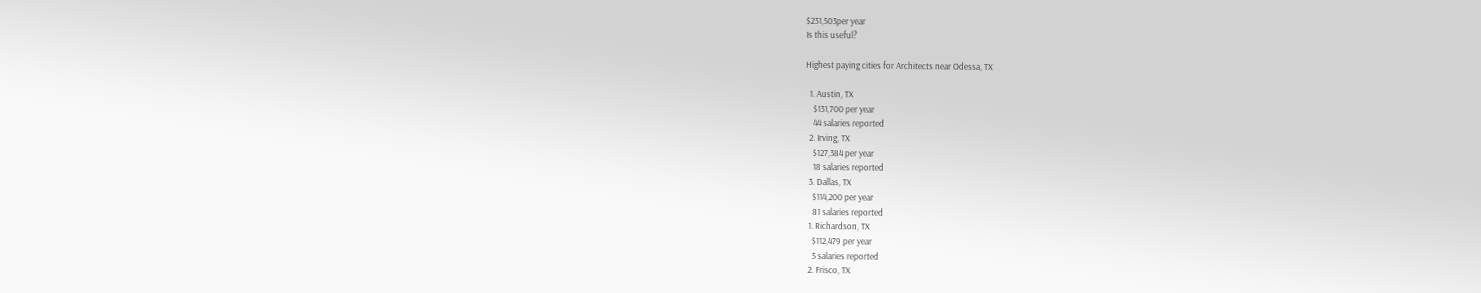$231,503per year
Is this useful?

Highest paying cities for Architects near Odessa, TX

  1. Austin, TX
    $131,700 per year
    44 salaries reported
  2. Irving, TX
    $127,384 per year
    18 salaries reported
  3. Dallas, TX
    $114,200 per year
    81 salaries reported
  1. Richardson, TX
    $112,479 per year
    5 salaries reported
  2. Frisco, TX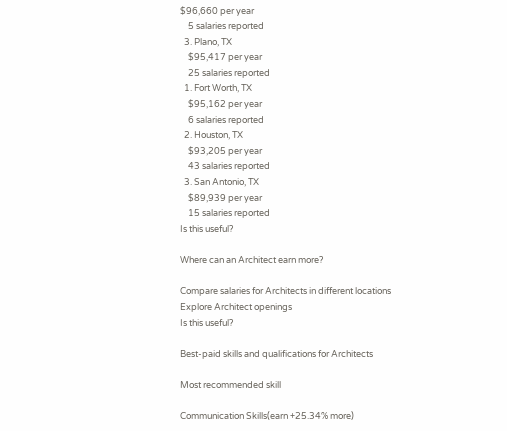$96,660 per year
    5 salaries reported
  3. Plano, TX
    $95,417 per year
    25 salaries reported
  1. Fort Worth, TX
    $95,162 per year
    6 salaries reported
  2. Houston, TX
    $93,205 per year
    43 salaries reported
  3. San Antonio, TX
    $89,939 per year
    15 salaries reported
Is this useful?

Where can an Architect earn more?

Compare salaries for Architects in different locations
Explore Architect openings
Is this useful?

Best-paid skills and qualifications for Architects

Most recommended skill

Communication Skills(earn +25.34% more)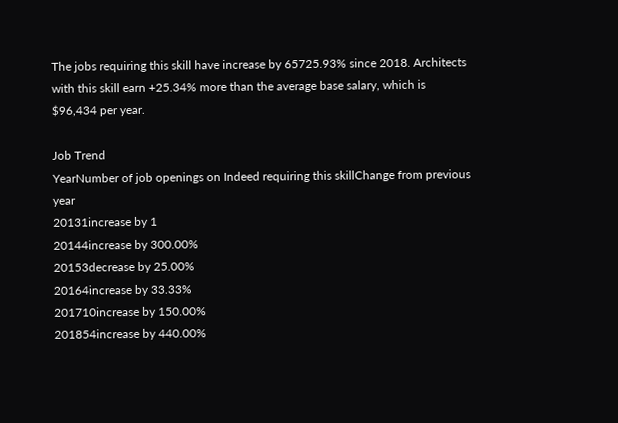The jobs requiring this skill have increase by 65725.93% since 2018. Architects with this skill earn +25.34% more than the average base salary, which is $96,434 per year.

Job Trend
YearNumber of job openings on Indeed requiring this skillChange from previous year
20131increase by 1
20144increase by 300.00%
20153decrease by 25.00%
20164increase by 33.33%
201710increase by 150.00%
201854increase by 440.00%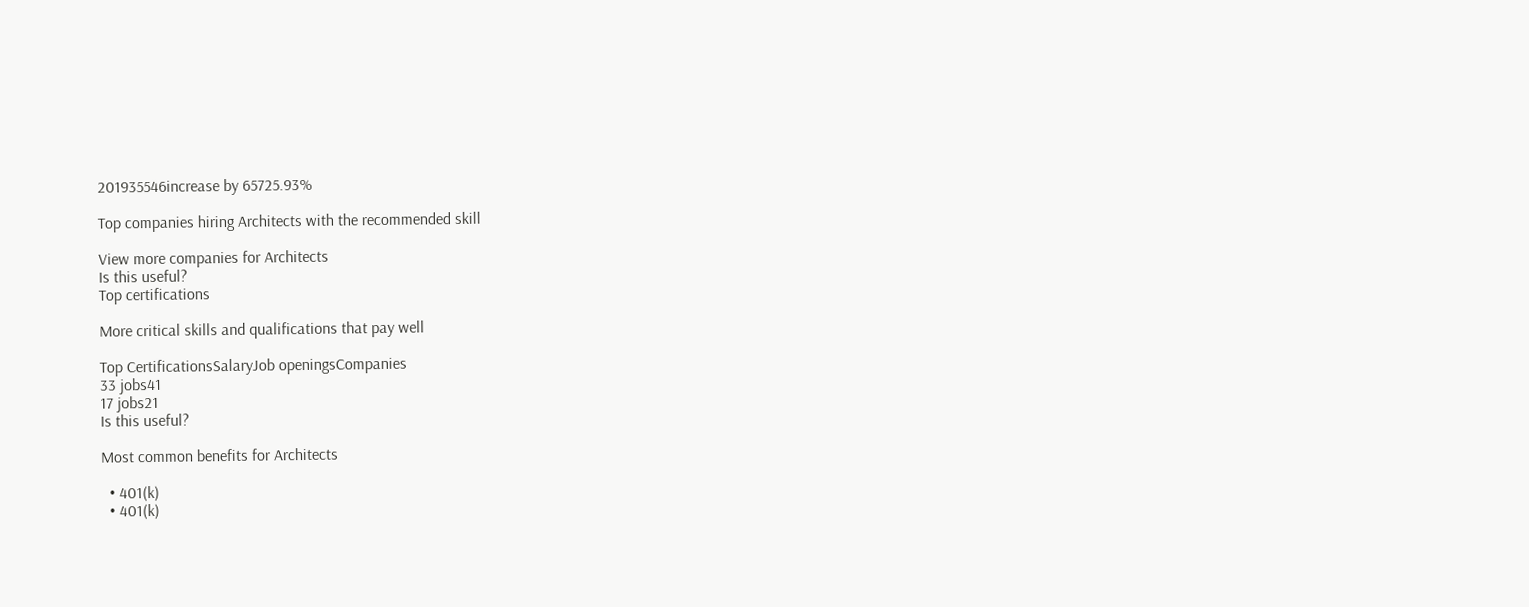201935546increase by 65725.93%

Top companies hiring Architects with the recommended skill

View more companies for Architects
Is this useful?
Top certifications

More critical skills and qualifications that pay well

Top CertificationsSalaryJob openingsCompanies
33 jobs41
17 jobs21
Is this useful?

Most common benefits for Architects

  • 401(k)
  • 401(k)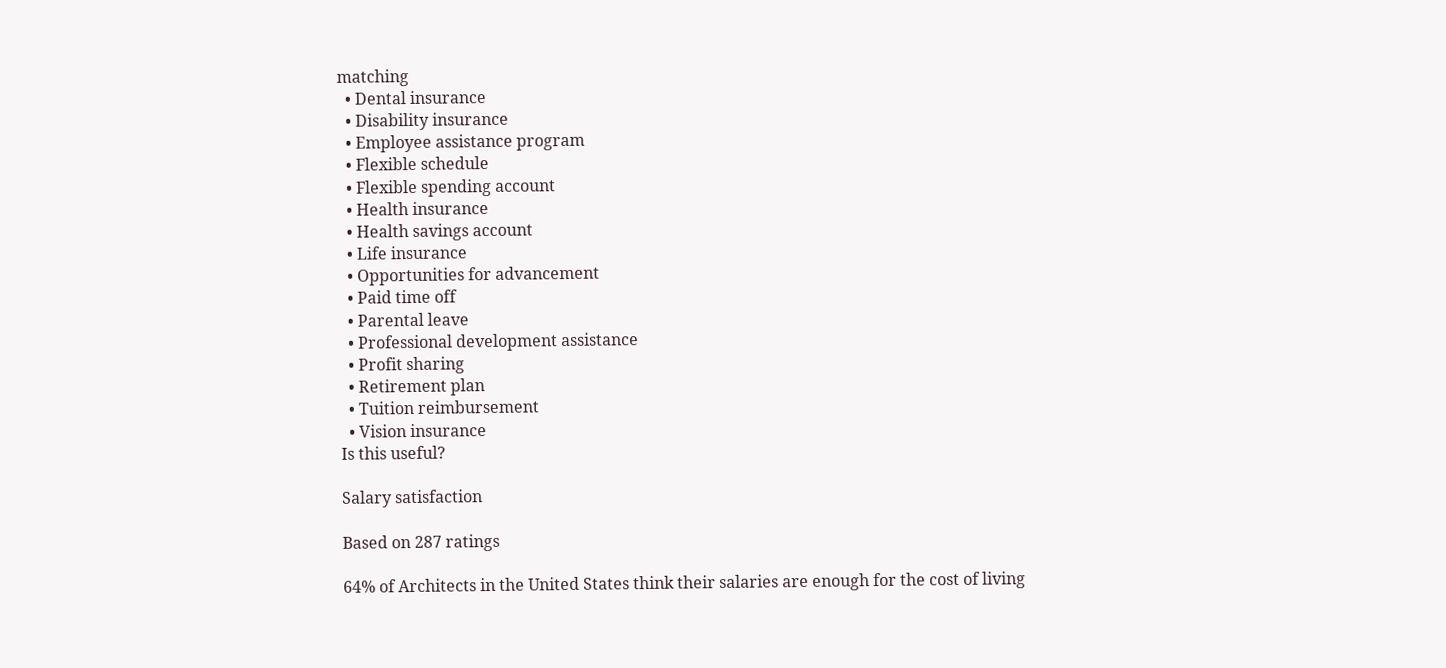matching
  • Dental insurance
  • Disability insurance
  • Employee assistance program
  • Flexible schedule
  • Flexible spending account
  • Health insurance
  • Health savings account
  • Life insurance
  • Opportunities for advancement
  • Paid time off
  • Parental leave
  • Professional development assistance
  • Profit sharing
  • Retirement plan
  • Tuition reimbursement
  • Vision insurance
Is this useful?

Salary satisfaction

Based on 287 ratings

64% of Architects in the United States think their salaries are enough for the cost of living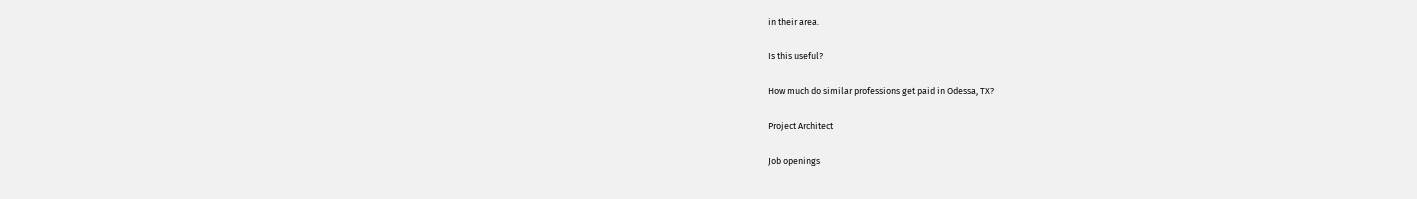in their area.

Is this useful?

How much do similar professions get paid in Odessa, TX?

Project Architect

Job openings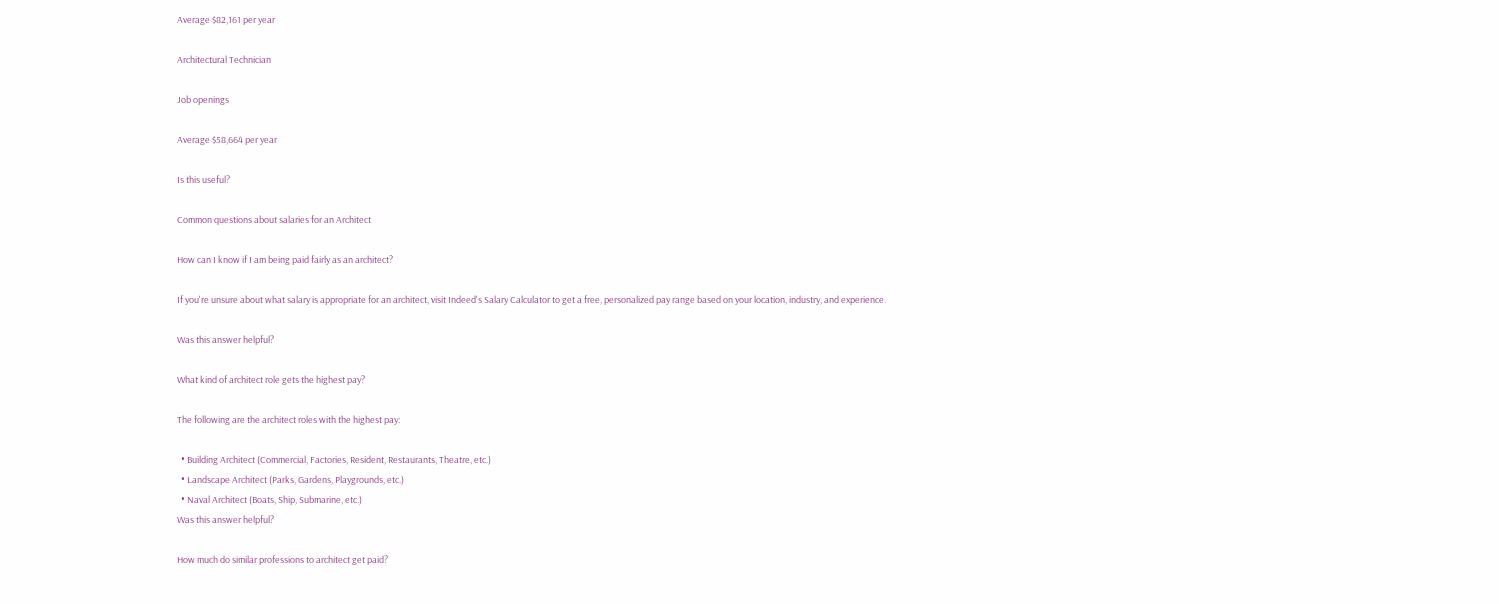Average $82,161 per year

Architectural Technician

Job openings

Average $58,664 per year

Is this useful?

Common questions about salaries for an Architect

How can I know if I am being paid fairly as an architect?

If you're unsure about what salary is appropriate for an architect, visit Indeed's Salary Calculator to get a free, personalized pay range based on your location, industry, and experience.

Was this answer helpful?

What kind of architect role gets the highest pay?

The following are the architect roles with the highest pay:

  • Building Architect (Commercial, Factories, Resident, Restaurants, Theatre, etc.)
  • Landscape Architect (Parks, Gardens, Playgrounds, etc.)
  • Naval Architect (Boats, Ship, Submarine, etc.)
Was this answer helpful?

How much do similar professions to architect get paid?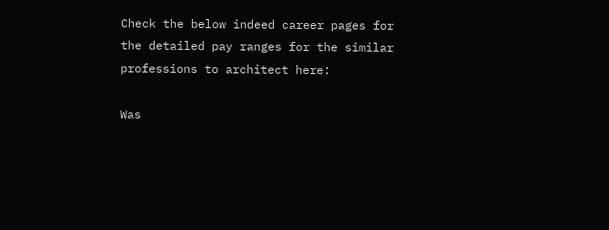Check the below indeed career pages for the detailed pay ranges for the similar professions to architect here:

Was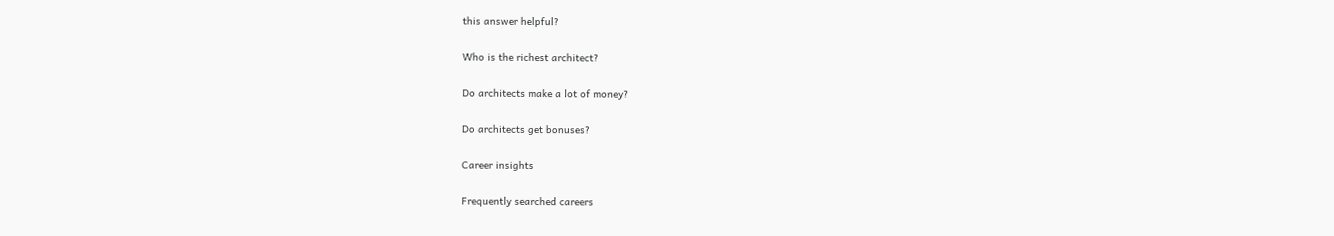this answer helpful?

Who is the richest architect?

Do architects make a lot of money?

Do architects get bonuses?

Career insights

Frequently searched careers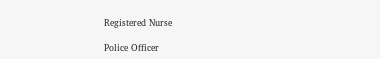Registered Nurse

Police Officer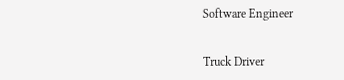Software Engineer


Truck Driver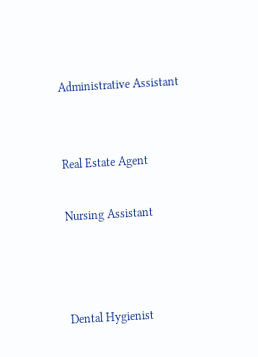Administrative Assistant


Real Estate Agent

Nursing Assistant



Dental Hygienist